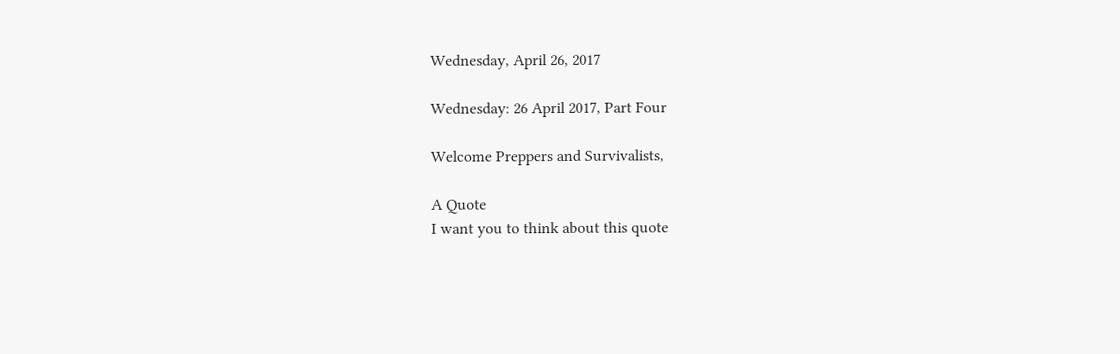Wednesday, April 26, 2017

Wednesday: 26 April 2017, Part Four

Welcome Preppers and Survivalists,

A Quote
I want you to think about this quote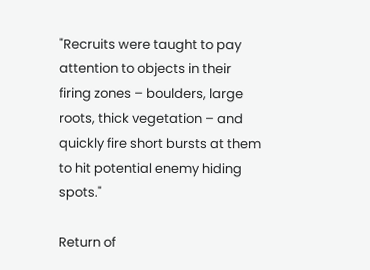"Recruits were taught to pay attention to objects in their firing zones – boulders, large roots, thick vegetation – and quickly fire short bursts at them to hit potential enemy hiding spots."

Return of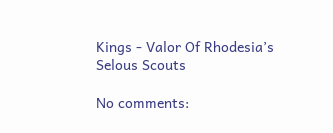Kings - Valor Of Rhodesia’s Selous Scouts

No comments: